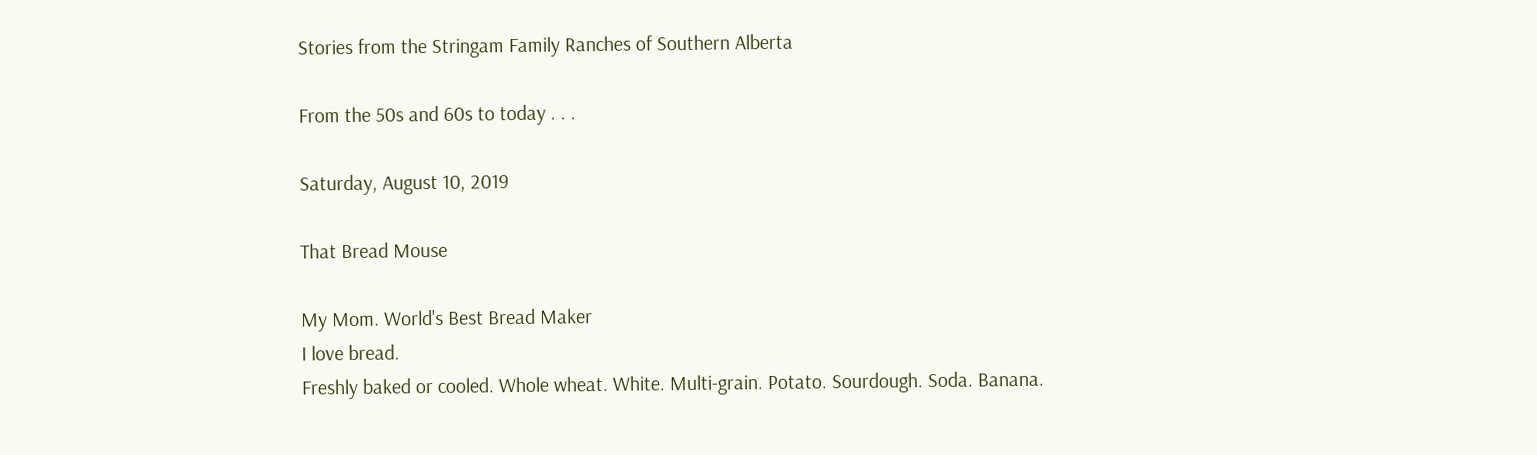Stories from the Stringam Family Ranches of Southern Alberta

From the 50s and 60s to today . . .

Saturday, August 10, 2019

That Bread Mouse

My Mom. World's Best Bread Maker
I love bread.
Freshly baked or cooled. Whole wheat. White. Multi-grain. Potato. Sourdough. Soda. Banana.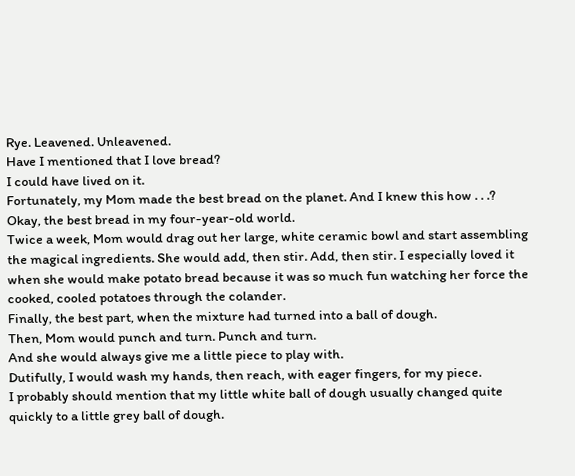Rye. Leavened. Unleavened.
Have I mentioned that I love bread?
I could have lived on it.
Fortunately, my Mom made the best bread on the planet. And I knew this how . . .?
Okay, the best bread in my four-year-old world.
Twice a week, Mom would drag out her large, white ceramic bowl and start assembling the magical ingredients. She would add, then stir. Add, then stir. I especially loved it when she would make potato bread because it was so much fun watching her force the cooked, cooled potatoes through the colander.
Finally, the best part, when the mixture had turned into a ball of dough.
Then, Mom would punch and turn. Punch and turn.
And she would always give me a little piece to play with.
Dutifully, I would wash my hands, then reach, with eager fingers, for my piece.
I probably should mention that my little white ball of dough usually changed quite quickly to a little grey ball of dough.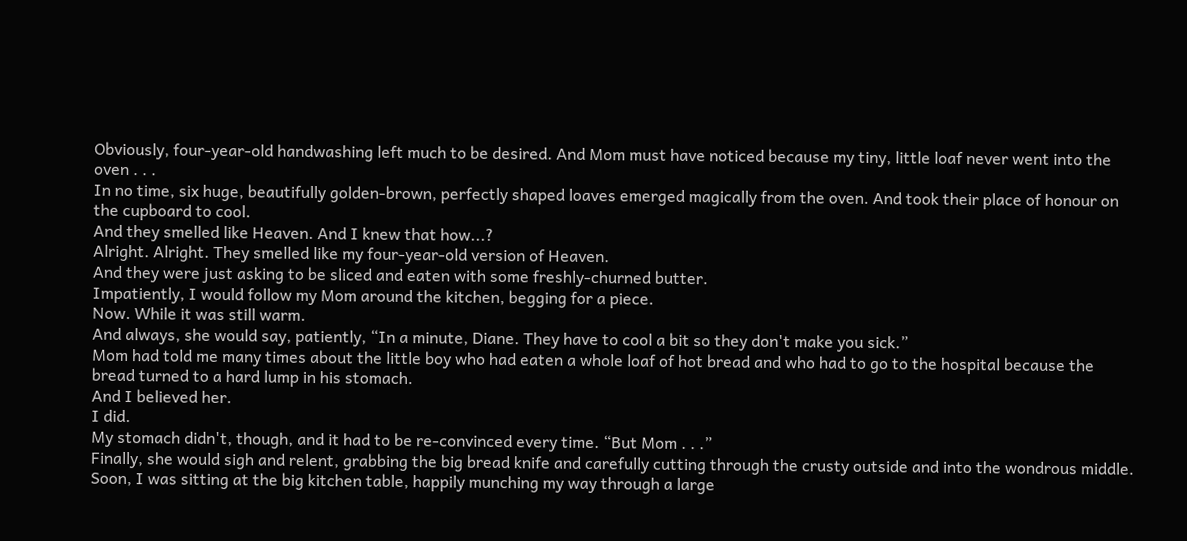Obviously, four-year-old handwashing left much to be desired. And Mom must have noticed because my tiny, little loaf never went into the oven . . .
In no time, six huge, beautifully golden-brown, perfectly shaped loaves emerged magically from the oven. And took their place of honour on the cupboard to cool.
And they smelled like Heaven. And I knew that how...?
Alright. Alright. They smelled like my four-year-old version of Heaven.
And they were just asking to be sliced and eaten with some freshly-churned butter.
Impatiently, I would follow my Mom around the kitchen, begging for a piece.
Now. While it was still warm.
And always, she would say, patiently, “In a minute, Diane. They have to cool a bit so they don't make you sick.”
Mom had told me many times about the little boy who had eaten a whole loaf of hot bread and who had to go to the hospital because the bread turned to a hard lump in his stomach.
And I believed her.
I did.
My stomach didn't, though, and it had to be re-convinced every time. “But Mom . . .”
Finally, she would sigh and relent, grabbing the big bread knife and carefully cutting through the crusty outside and into the wondrous middle.
Soon, I was sitting at the big kitchen table, happily munching my way through a large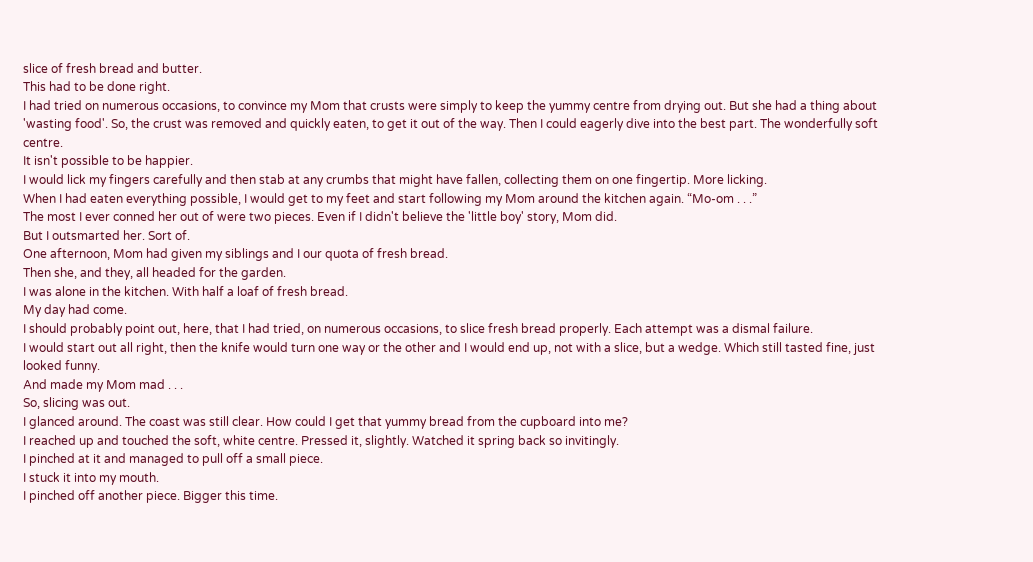slice of fresh bread and butter.
This had to be done right.
I had tried on numerous occasions, to convince my Mom that crusts were simply to keep the yummy centre from drying out. But she had a thing about 'wasting food'. So, the crust was removed and quickly eaten, to get it out of the way. Then I could eagerly dive into the best part. The wonderfully soft centre.
It isn't possible to be happier.
I would lick my fingers carefully and then stab at any crumbs that might have fallen, collecting them on one fingertip. More licking.
When I had eaten everything possible, I would get to my feet and start following my Mom around the kitchen again. “Mo-om . . .”
The most I ever conned her out of were two pieces. Even if I didn't believe the 'little boy' story, Mom did.
But I outsmarted her. Sort of.
One afternoon, Mom had given my siblings and I our quota of fresh bread.
Then she, and they, all headed for the garden.
I was alone in the kitchen. With half a loaf of fresh bread.
My day had come.
I should probably point out, here, that I had tried, on numerous occasions, to slice fresh bread properly. Each attempt was a dismal failure.
I would start out all right, then the knife would turn one way or the other and I would end up, not with a slice, but a wedge. Which still tasted fine, just looked funny.
And made my Mom mad . . .
So, slicing was out.
I glanced around. The coast was still clear. How could I get that yummy bread from the cupboard into me?
I reached up and touched the soft, white centre. Pressed it, slightly. Watched it spring back so invitingly.
I pinched at it and managed to pull off a small piece.
I stuck it into my mouth.
I pinched off another piece. Bigger this time.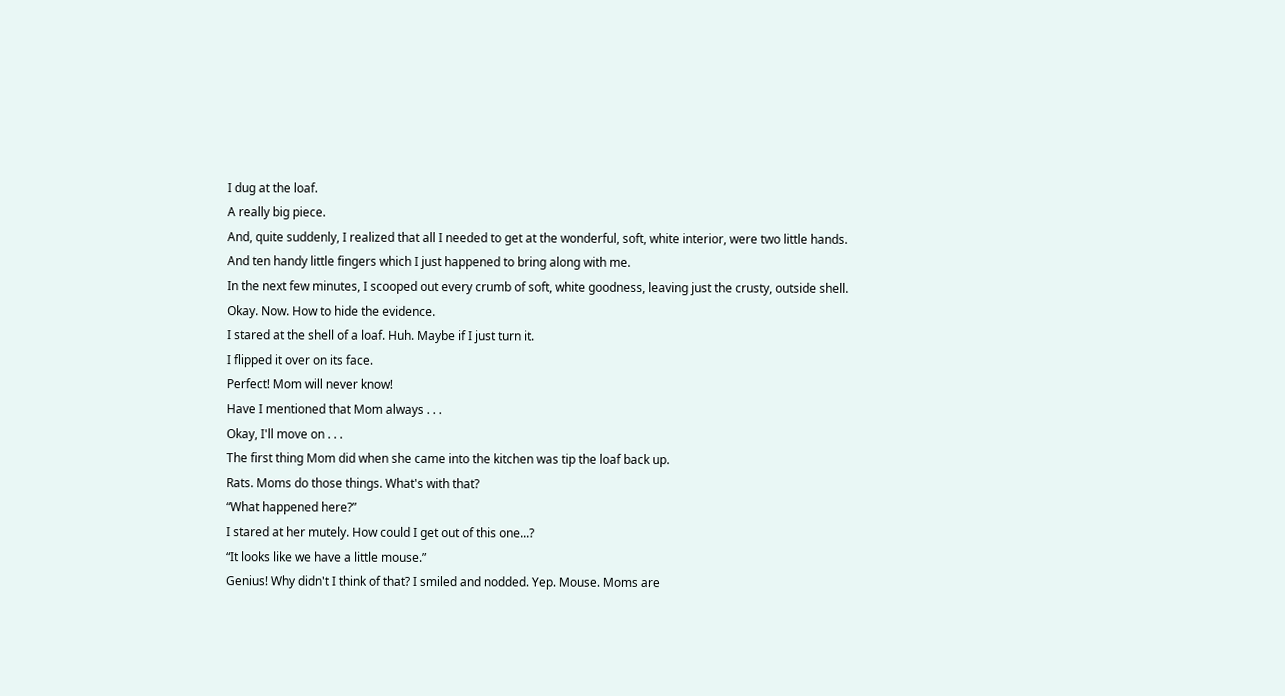I dug at the loaf.
A really big piece.
And, quite suddenly, I realized that all I needed to get at the wonderful, soft, white interior, were two little hands.
And ten handy little fingers which I just happened to bring along with me.
In the next few minutes, I scooped out every crumb of soft, white goodness, leaving just the crusty, outside shell.
Okay. Now. How to hide the evidence.
I stared at the shell of a loaf. Huh. Maybe if I just turn it.
I flipped it over on its face.
Perfect! Mom will never know!
Have I mentioned that Mom always . . .
Okay, I'll move on . . .
The first thing Mom did when she came into the kitchen was tip the loaf back up.
Rats. Moms do those things. What's with that?
“What happened here?”
I stared at her mutely. How could I get out of this one...?
“It looks like we have a little mouse.”
Genius! Why didn't I think of that? I smiled and nodded. Yep. Mouse. Moms are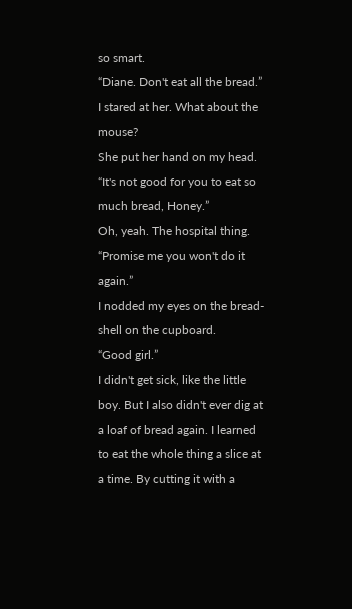so smart.
“Diane. Don't eat all the bread.”
I stared at her. What about the mouse?
She put her hand on my head. “It's not good for you to eat so much bread, Honey.”
Oh, yeah. The hospital thing.
“Promise me you won't do it again.”
I nodded my eyes on the bread-shell on the cupboard.
“Good girl.”
I didn't get sick, like the little boy. But I also didn't ever dig at a loaf of bread again. I learned to eat the whole thing a slice at a time. By cutting it with a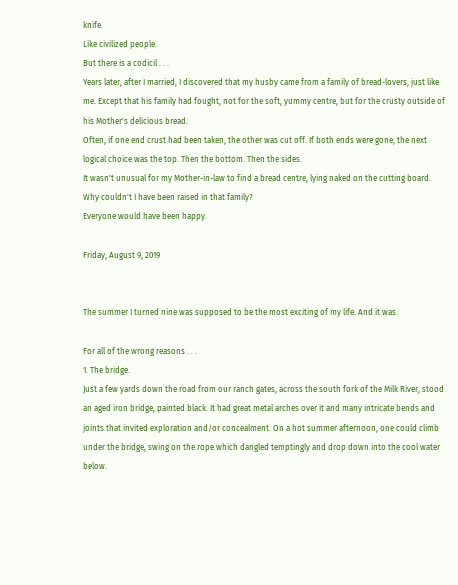knife.
Like civilized people.
But there is a codicil . . .
Years later, after I married, I discovered that my husby came from a family of bread-lovers, just like me. Except that his family had fought, not for the soft, yummy centre, but for the crusty outside of his Mother's delicious bread.
Often, if one end crust had been taken, the other was cut off. If both ends were gone, the next logical choice was the top. Then the bottom. Then the sides.
It wasn't unusual for my Mother-in-law to find a bread centre, lying naked on the cutting board.
Why couldn't I have been raised in that family?
Everyone would have been happy.

Friday, August 9, 2019


The summer I turned nine was supposed to be the most exciting of my life. And it was.

For all of the wrong reasons . . .
1. The bridge.
Just a few yards down the road from our ranch gates, across the south fork of the Milk River, stood an aged iron bridge, painted black. It had great metal arches over it and many intricate bends and joints that invited exploration and/or concealment. On a hot summer afternoon, one could climb under the bridge, swing on the rope which dangled temptingly and drop down into the cool water below.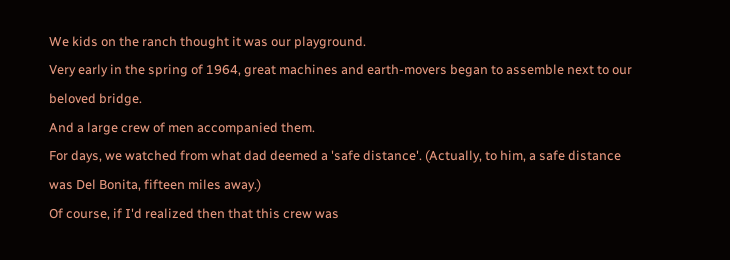We kids on the ranch thought it was our playground.
Very early in the spring of 1964, great machines and earth-movers began to assemble next to our beloved bridge.
And a large crew of men accompanied them.
For days, we watched from what dad deemed a 'safe distance'. (Actually, to him, a safe distance was Del Bonita, fifteen miles away.)
Of course, if I'd realized then that this crew was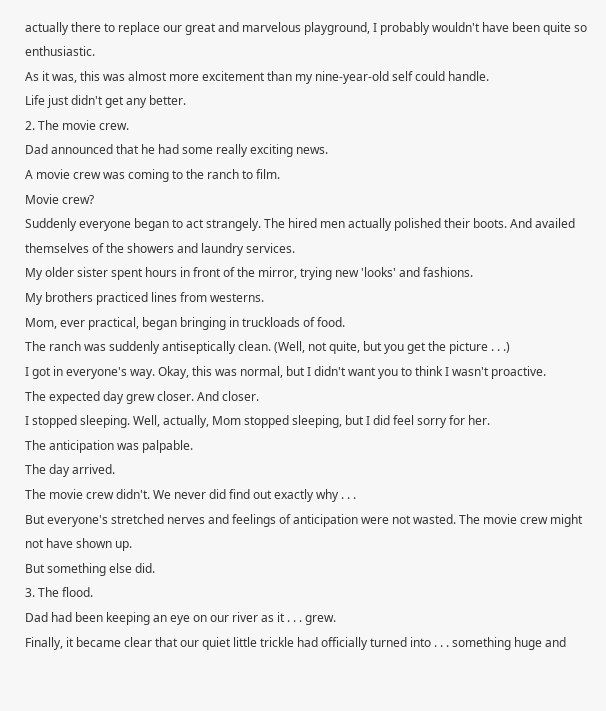actually there to replace our great and marvelous playground, I probably wouldn't have been quite so enthusiastic.
As it was, this was almost more excitement than my nine-year-old self could handle.
Life just didn't get any better.
2. The movie crew.
Dad announced that he had some really exciting news.
A movie crew was coming to the ranch to film.
Movie crew?
Suddenly everyone began to act strangely. The hired men actually polished their boots. And availed themselves of the showers and laundry services.
My older sister spent hours in front of the mirror, trying new 'looks' and fashions.
My brothers practiced lines from westerns.
Mom, ever practical, began bringing in truckloads of food.
The ranch was suddenly antiseptically clean. (Well, not quite, but you get the picture . . .)
I got in everyone's way. Okay, this was normal, but I didn't want you to think I wasn't proactive.
The expected day grew closer. And closer.
I stopped sleeping. Well, actually, Mom stopped sleeping, but I did feel sorry for her.
The anticipation was palpable.
The day arrived.
The movie crew didn't. We never did find out exactly why . . .
But everyone's stretched nerves and feelings of anticipation were not wasted. The movie crew might not have shown up.
But something else did.
3. The flood.
Dad had been keeping an eye on our river as it . . . grew.
Finally, it became clear that our quiet little trickle had officially turned into . . . something huge and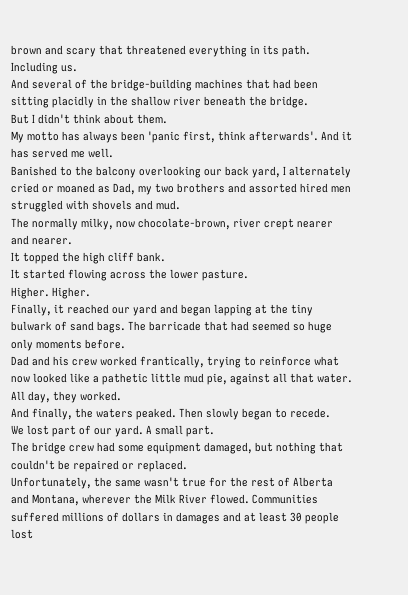brown and scary that threatened everything in its path.
Including us.
And several of the bridge-building machines that had been sitting placidly in the shallow river beneath the bridge.
But I didn't think about them.
My motto has always been 'panic first, think afterwards'. And it has served me well.
Banished to the balcony overlooking our back yard, I alternately cried or moaned as Dad, my two brothers and assorted hired men struggled with shovels and mud.
The normally milky, now chocolate-brown, river crept nearer and nearer.
It topped the high cliff bank.
It started flowing across the lower pasture.
Higher. Higher.
Finally, it reached our yard and began lapping at the tiny bulwark of sand bags. The barricade that had seemed so huge only moments before.
Dad and his crew worked frantically, trying to reinforce what now looked like a pathetic little mud pie, against all that water.
All day, they worked.
And finally, the waters peaked. Then slowly began to recede.
We lost part of our yard. A small part.
The bridge crew had some equipment damaged, but nothing that couldn't be repaired or replaced.
Unfortunately, the same wasn't true for the rest of Alberta and Montana, wherever the Milk River flowed. Communities suffered millions of dollars in damages and at least 30 people lost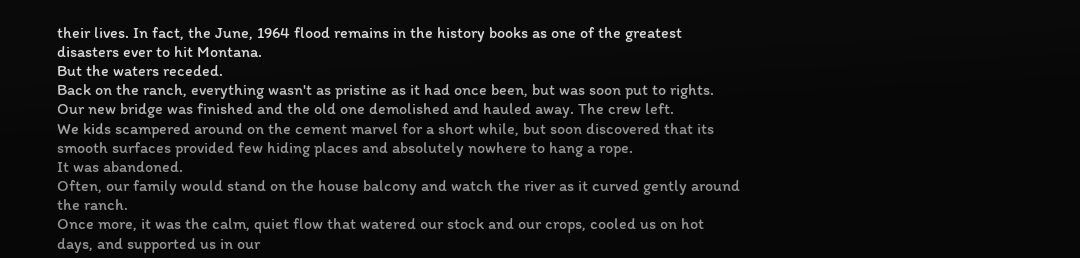their lives. In fact, the June, 1964 flood remains in the history books as one of the greatest disasters ever to hit Montana.
But the waters receded.
Back on the ranch, everything wasn't as pristine as it had once been, but was soon put to rights.
Our new bridge was finished and the old one demolished and hauled away. The crew left.
We kids scampered around on the cement marvel for a short while, but soon discovered that its smooth surfaces provided few hiding places and absolutely nowhere to hang a rope.
It was abandoned.
Often, our family would stand on the house balcony and watch the river as it curved gently around the ranch.
Once more, it was the calm, quiet flow that watered our stock and our crops, cooled us on hot days, and supported us in our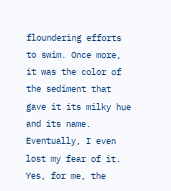floundering efforts to swim. Once more, it was the color of the sediment that gave it its milky hue and its name.
Eventually, I even lost my fear of it.
Yes, for me, the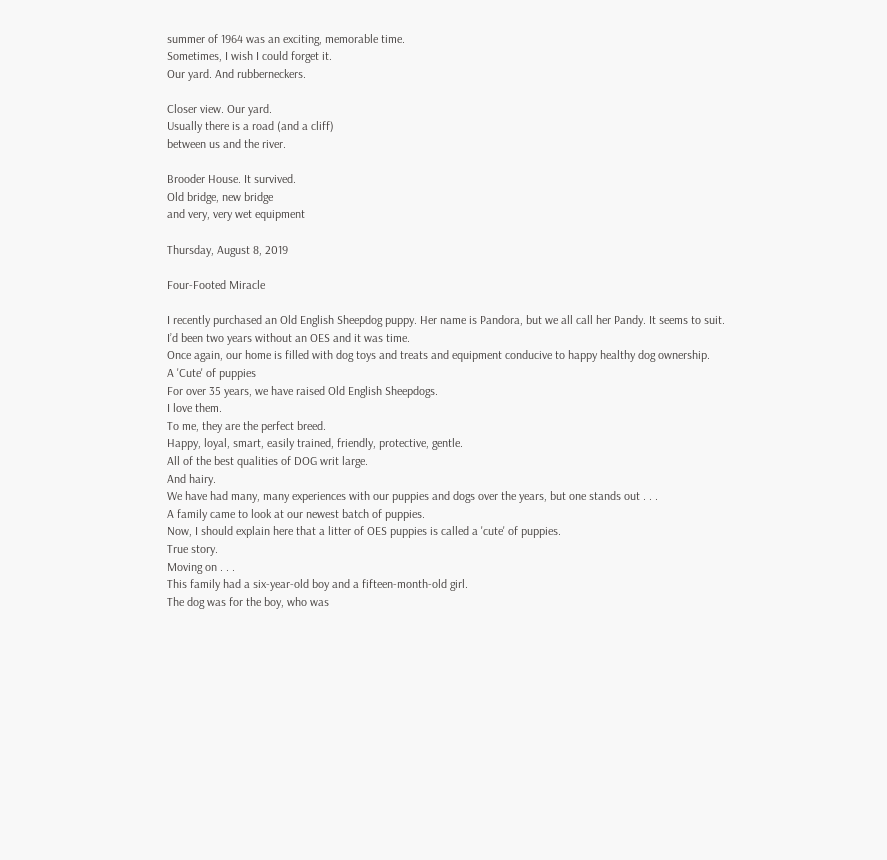summer of 1964 was an exciting, memorable time.
Sometimes, I wish I could forget it.
Our yard. And rubberneckers.

Closer view. Our yard.
Usually there is a road (and a cliff)
between us and the river.

Brooder House. It survived.
Old bridge, new bridge
and very, very wet equipment

Thursday, August 8, 2019

Four-Footed Miracle

I recently purchased an Old English Sheepdog puppy. Her name is Pandora, but we all call her Pandy. It seems to suit.
I’d been two years without an OES and it was time.
Once again, our home is filled with dog toys and treats and equipment conducive to happy healthy dog ownership.
A 'Cute' of puppies
For over 35 years, we have raised Old English Sheepdogs.
I love them.
To me, they are the perfect breed.
Happy, loyal, smart, easily trained, friendly, protective, gentle.
All of the best qualities of DOG writ large.
And hairy.
We have had many, many experiences with our puppies and dogs over the years, but one stands out . . .
A family came to look at our newest batch of puppies.
Now, I should explain here that a litter of OES puppies is called a 'cute' of puppies.
True story.
Moving on . . .
This family had a six-year-old boy and a fifteen-month-old girl.
The dog was for the boy, who was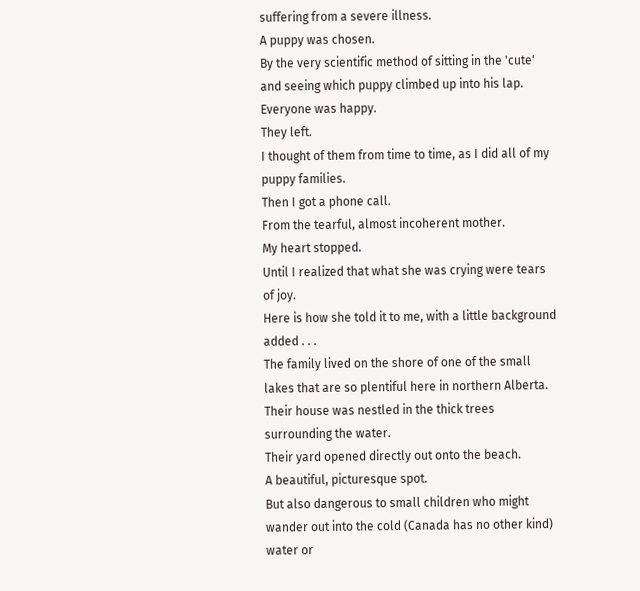suffering from a severe illness.
A puppy was chosen.
By the very scientific method of sitting in the 'cute' and seeing which puppy climbed up into his lap.
Everyone was happy.
They left.
I thought of them from time to time, as I did all of my puppy families.
Then I got a phone call.
From the tearful, almost incoherent mother.
My heart stopped.
Until I realized that what she was crying were tears of joy.
Here is how she told it to me, with a little background added . . .
The family lived on the shore of one of the small lakes that are so plentiful here in northern Alberta. Their house was nestled in the thick trees surrounding the water.
Their yard opened directly out onto the beach.
A beautiful, picturesque spot.
But also dangerous to small children who might wander out into the cold (Canada has no other kind) water or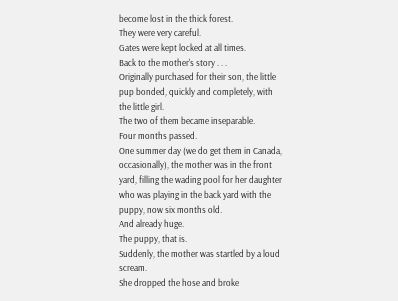become lost in the thick forest.
They were very careful.
Gates were kept locked at all times.
Back to the mother's story . . .
Originally purchased for their son, the little pup bonded, quickly and completely, with the little girl.
The two of them became inseparable.
Four months passed.
One summer day (we do get them in Canada, occasionally), the mother was in the front yard, filling the wading pool for her daughter who was playing in the back yard with the puppy, now six months old.
And already huge.
The puppy, that is.
Suddenly, the mother was startled by a loud scream.
She dropped the hose and broke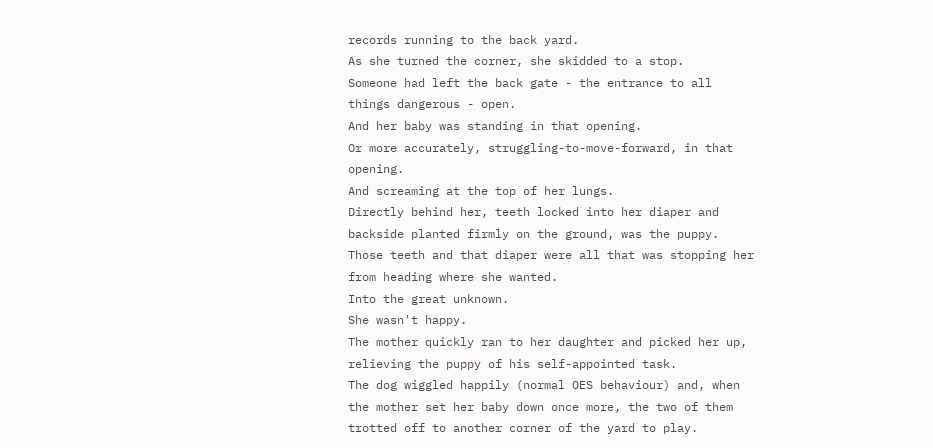records running to the back yard.
As she turned the corner, she skidded to a stop.
Someone had left the back gate - the entrance to all things dangerous - open.
And her baby was standing in that opening.
Or more accurately, struggling-to-move-forward, in that opening.
And screaming at the top of her lungs.
Directly behind her, teeth locked into her diaper and backside planted firmly on the ground, was the puppy.
Those teeth and that diaper were all that was stopping her from heading where she wanted.
Into the great unknown.
She wasn't happy.
The mother quickly ran to her daughter and picked her up, relieving the puppy of his self-appointed task.
The dog wiggled happily (normal OES behaviour) and, when the mother set her baby down once more, the two of them trotted off to another corner of the yard to play.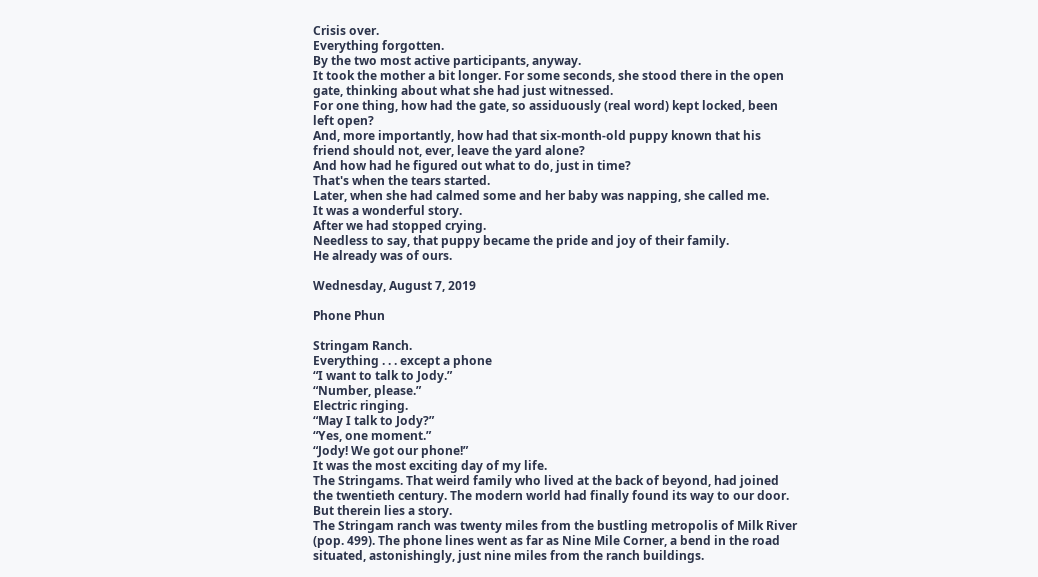Crisis over.
Everything forgotten.
By the two most active participants, anyway.
It took the mother a bit longer. For some seconds, she stood there in the open gate, thinking about what she had just witnessed.
For one thing, how had the gate, so assiduously (real word) kept locked, been left open?
And, more importantly, how had that six-month-old puppy known that his friend should not, ever, leave the yard alone?
And how had he figured out what to do, just in time?
That's when the tears started.
Later, when she had calmed some and her baby was napping, she called me.
It was a wonderful story.
After we had stopped crying.
Needless to say, that puppy became the pride and joy of their family.
He already was of ours.

Wednesday, August 7, 2019

Phone Phun

Stringam Ranch.
Everything . . . except a phone
“I want to talk to Jody.”
“Number, please.”
Electric ringing.
“May I talk to Jody?”
“Yes, one moment.”
“Jody! We got our phone!”
It was the most exciting day of my life.
The Stringams. That weird family who lived at the back of beyond, had joined the twentieth century. The modern world had finally found its way to our door.
But therein lies a story.
The Stringam ranch was twenty miles from the bustling metropolis of Milk River (pop. 499). The phone lines went as far as Nine Mile Corner, a bend in the road situated, astonishingly, just nine miles from the ranch buildings.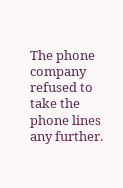The phone company refused to take the phone lines any further.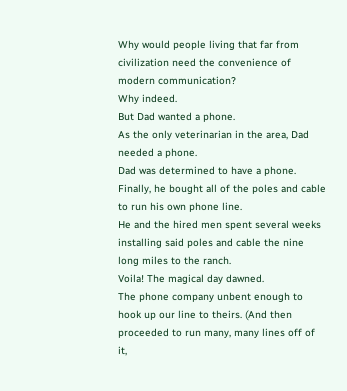Why would people living that far from civilization need the convenience of modern communication?
Why indeed.
But Dad wanted a phone.
As the only veterinarian in the area, Dad needed a phone.
Dad was determined to have a phone.
Finally, he bought all of the poles and cable to run his own phone line.
He and the hired men spent several weeks installing said poles and cable the nine long miles to the ranch.
Voila! The magical day dawned.
The phone company unbent enough to hook up our line to theirs. (And then proceeded to run many, many lines off of it,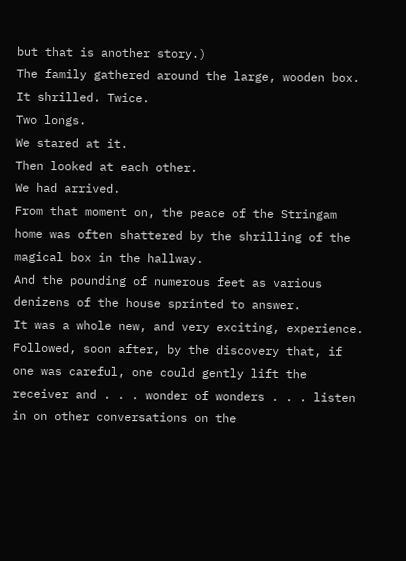but that is another story.)
The family gathered around the large, wooden box.
It shrilled. Twice.
Two longs.
We stared at it.
Then looked at each other.
We had arrived.
From that moment on, the peace of the Stringam home was often shattered by the shrilling of the magical box in the hallway.
And the pounding of numerous feet as various denizens of the house sprinted to answer.
It was a whole new, and very exciting, experience.
Followed, soon after, by the discovery that, if one was careful, one could gently lift the receiver and . . . wonder of wonders . . . listen in on other conversations on the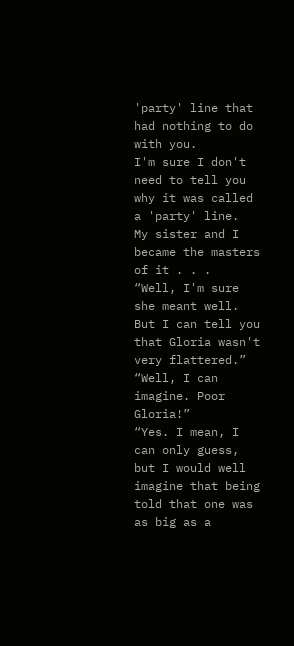'party' line that had nothing to do with you.
I'm sure I don't need to tell you why it was called a 'party' line.
My sister and I became the masters of it . . .
“Well, I'm sure she meant well. But I can tell you that Gloria wasn't very flattered.”
“Well, I can imagine. Poor Gloria!”
“Yes. I mean, I can only guess, but I would well imagine that being told that one was as big as a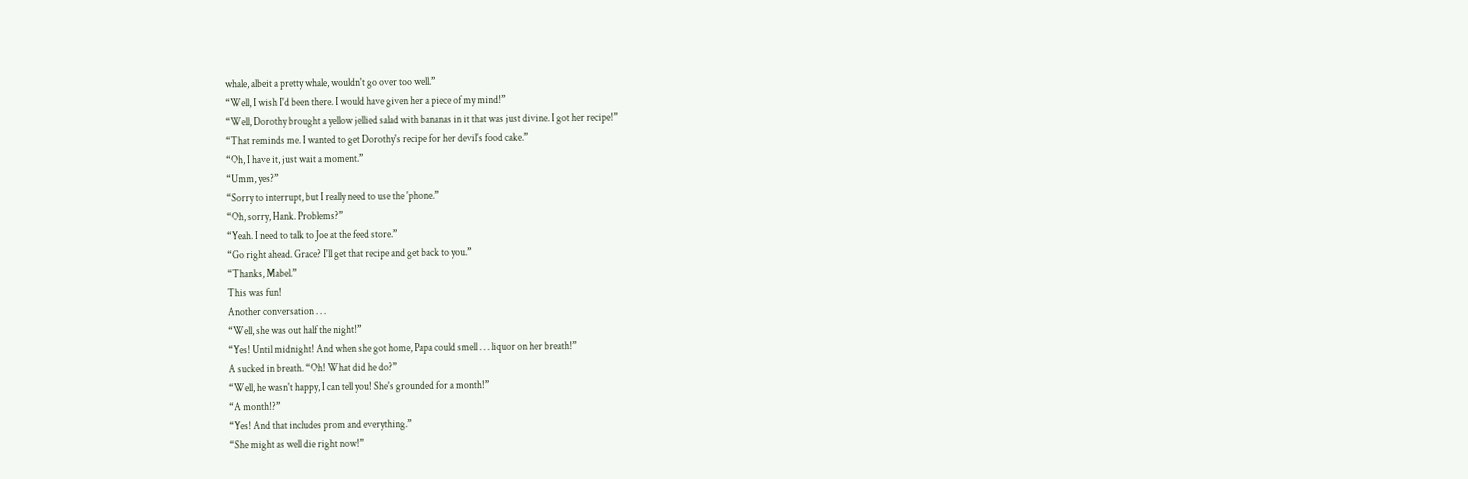whale, albeit a pretty whale, wouldn't go over too well.”
“Well, I wish I'd been there. I would have given her a piece of my mind!”
“Well, Dorothy brought a yellow jellied salad with bananas in it that was just divine. I got her recipe!”
“That reminds me. I wanted to get Dorothy's recipe for her devil's food cake.”
“Oh, I have it, just wait a moment.”
“Umm, yes?”
“Sorry to interrupt, but I really need to use the 'phone.”
“Oh, sorry, Hank. Problems?”
“Yeah. I need to talk to Joe at the feed store.”
“Go right ahead. Grace? I'll get that recipe and get back to you.”
“Thanks, Mabel.”
This was fun!
Another conversation . . .
“Well, she was out half the night!”
“Yes! Until midnight! And when she got home, Papa could smell . . . liquor on her breath!”
A sucked in breath. “Oh! What did he do?”
“Well, he wasn't happy, I can tell you! She's grounded for a month!”
“A month!?”
“Yes! And that includes prom and everything.”
“She might as well die right now!”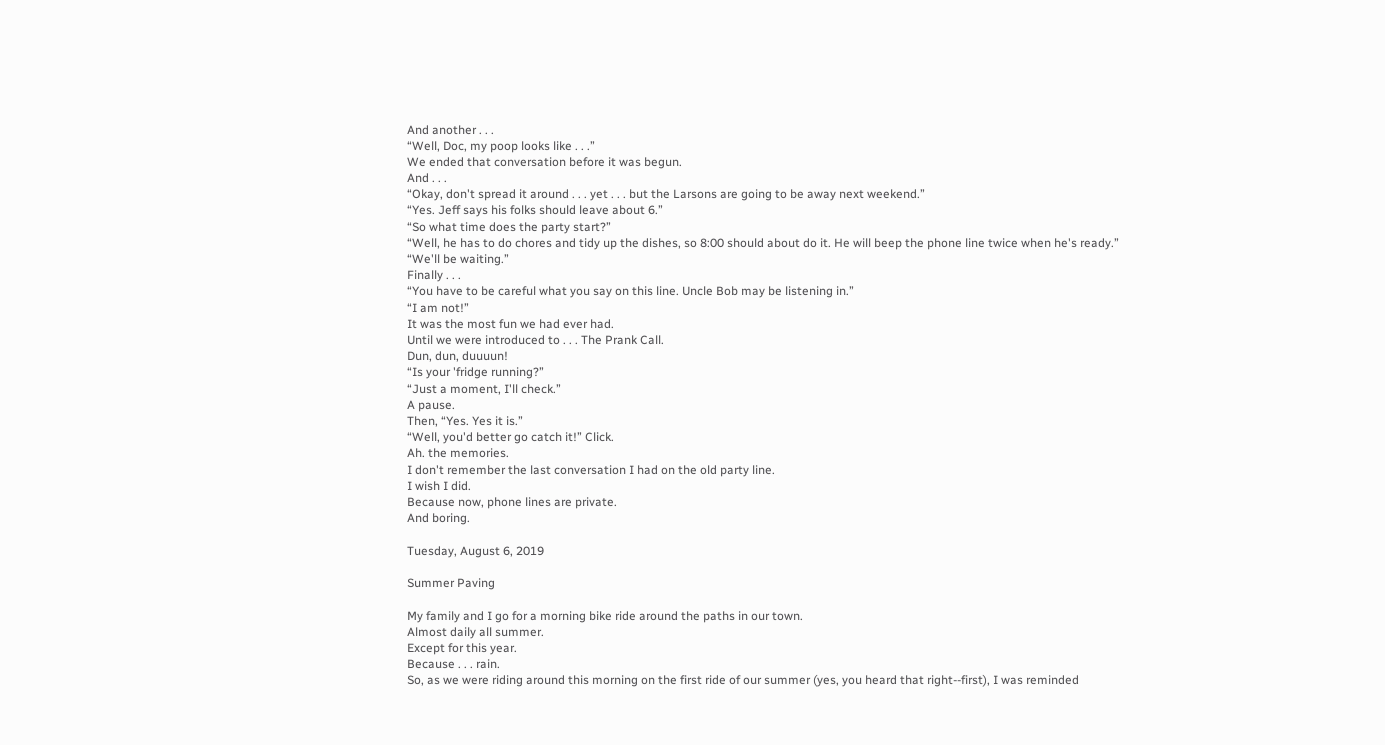And another . . .
“Well, Doc, my poop looks like . . .”
We ended that conversation before it was begun.
And . . .
“Okay, don't spread it around . . . yet . . . but the Larsons are going to be away next weekend.”
“Yes. Jeff says his folks should leave about 6.”
“So what time does the party start?”
“Well, he has to do chores and tidy up the dishes, so 8:00 should about do it. He will beep the phone line twice when he's ready.”
“We'll be waiting.”
Finally . . .
“You have to be careful what you say on this line. Uncle Bob may be listening in.”
“I am not!”
It was the most fun we had ever had.
Until we were introduced to . . . The Prank Call.
Dun, dun, duuuun!
“Is your 'fridge running?”
“Just a moment, I'll check.”
A pause.
Then, “Yes. Yes it is.”
“Well, you'd better go catch it!” Click.
Ah. the memories.
I don't remember the last conversation I had on the old party line.
I wish I did.
Because now, phone lines are private.
And boring.

Tuesday, August 6, 2019

Summer Paving

My family and I go for a morning bike ride around the paths in our town.
Almost daily all summer.
Except for this year.
Because . . . rain.
So, as we were riding around this morning on the first ride of our summer (yes, you heard that right--first), I was reminded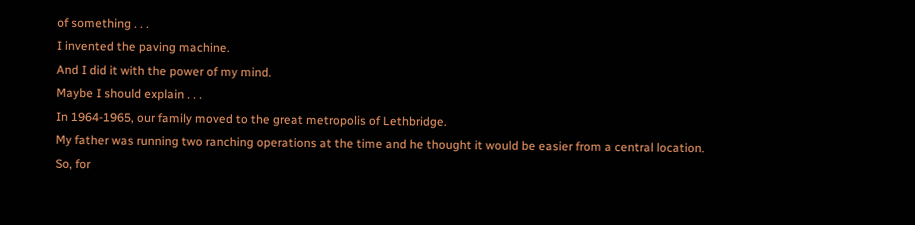of something . . .
I invented the paving machine.
And I did it with the power of my mind.
Maybe I should explain . . .
In 1964-1965, our family moved to the great metropolis of Lethbridge.
My father was running two ranching operations at the time and he thought it would be easier from a central location.
So, for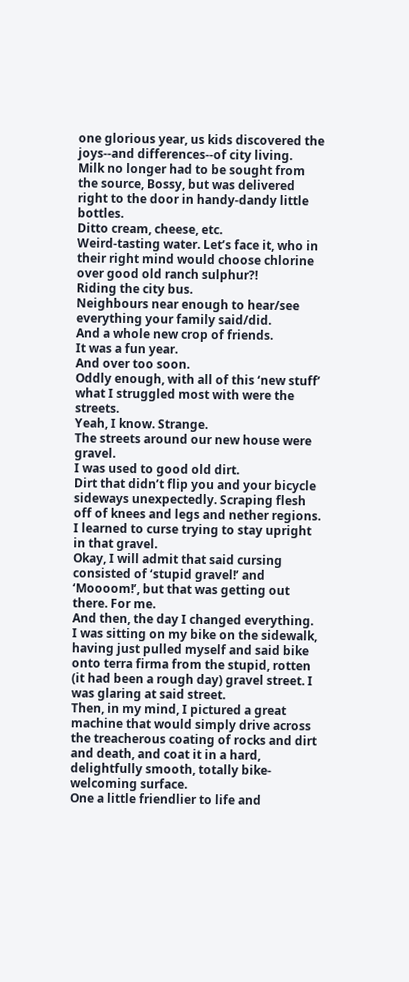one glorious year, us kids discovered the joys--and differences--of city living.
Milk no longer had to be sought from the source, Bossy, but was delivered right to the door in handy-dandy little bottles.
Ditto cream, cheese, etc.
Weird-tasting water. Let’s face it, who in their right mind would choose chlorine over good old ranch sulphur?!
Riding the city bus.
Neighbours near enough to hear/see everything your family said/did.
And a whole new crop of friends.
It was a fun year.
And over too soon.
Oddly enough, with all of this ‘new stuff’ what I struggled most with were the streets.
Yeah, I know. Strange.
The streets around our new house were gravel.
I was used to good old dirt.
Dirt that didn’t flip you and your bicycle sideways unexpectedly. Scraping flesh off of knees and legs and nether regions.
I learned to curse trying to stay upright in that gravel.
Okay, I will admit that said cursing consisted of ‘stupid gravel!’ and ‘Moooom!’, but that was getting out there. For me.
And then, the day I changed everything.
I was sitting on my bike on the sidewalk, having just pulled myself and said bike onto terra firma from the stupid, rotten (it had been a rough day) gravel street. I was glaring at said street.
Then, in my mind, I pictured a great machine that would simply drive across the treacherous coating of rocks and dirt and death, and coat it in a hard, delightfully smooth, totally bike-welcoming surface.
One a little friendlier to life and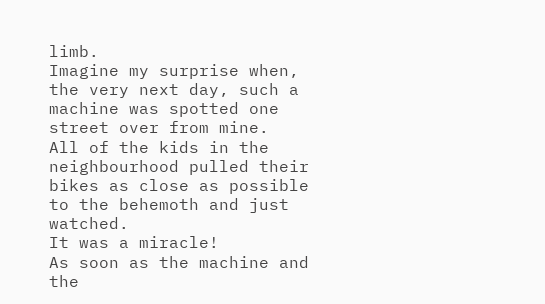limb.
Imagine my surprise when, the very next day, such a machine was spotted one street over from mine.
All of the kids in the neighbourhood pulled their bikes as close as possible to the behemoth and just watched.
It was a miracle!
As soon as the machine and the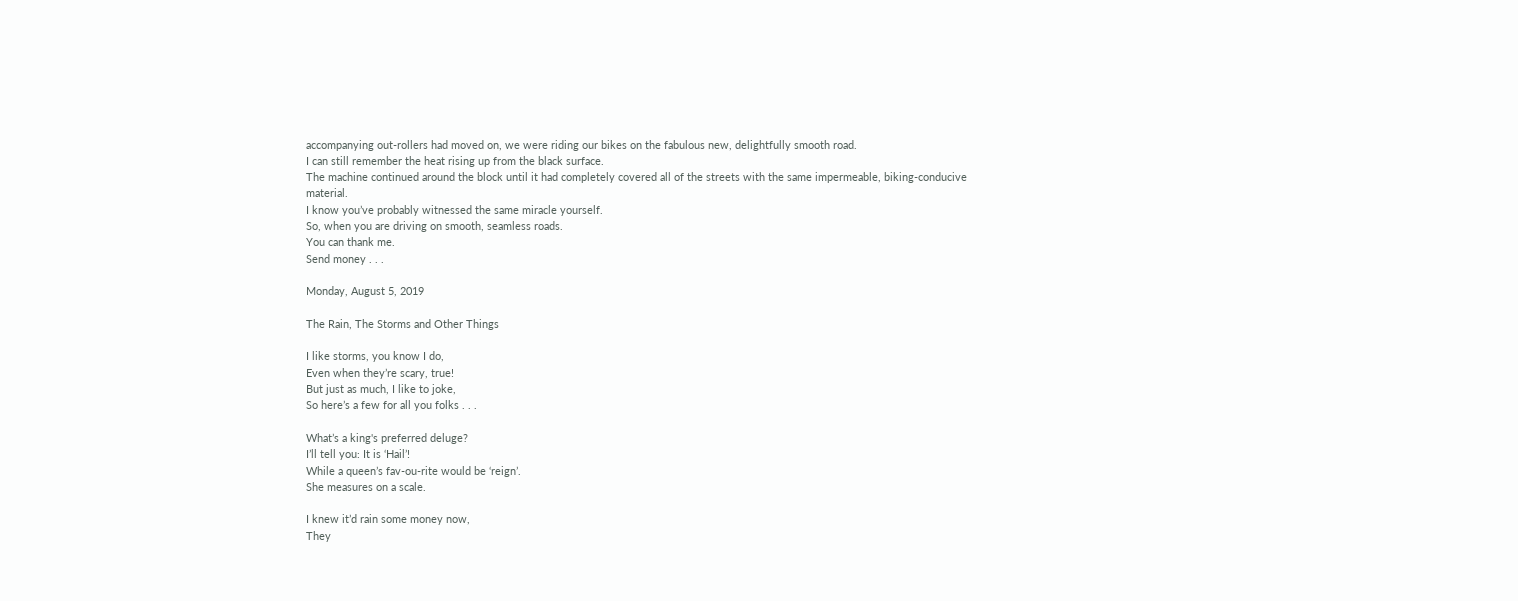accompanying out-rollers had moved on, we were riding our bikes on the fabulous new, delightfully smooth road.
I can still remember the heat rising up from the black surface.
The machine continued around the block until it had completely covered all of the streets with the same impermeable, biking-conducive material.
I know you’ve probably witnessed the same miracle yourself.
So, when you are driving on smooth, seamless roads.
You can thank me.
Send money . . .

Monday, August 5, 2019

The Rain, The Storms and Other Things

I like storms, you know I do,
Even when they’re scary, true!
But just as much, I like to joke,
So here’s a few for all you folks . . .

What’s a king's preferred deluge?
I’ll tell you: It is ‘Hail’!
While a queen’s fav-ou-rite would be ‘reign’.
She measures on a scale.

I knew it’d rain some money now,
They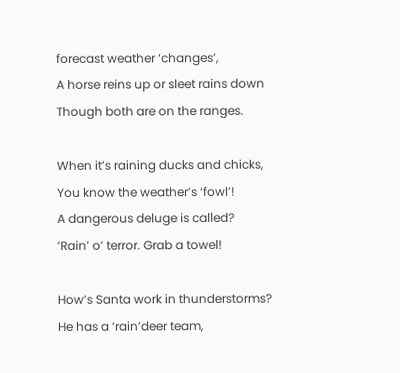forecast weather ‘changes’,
A horse reins up or sleet rains down
Though both are on the ranges.

When it’s raining ducks and chicks,
You know the weather’s ‘fowl’!
A dangerous deluge is called?
‘Rain’ o’ terror. Grab a towel!

How’s Santa work in thunderstorms?
He has a ‘rain’deer team,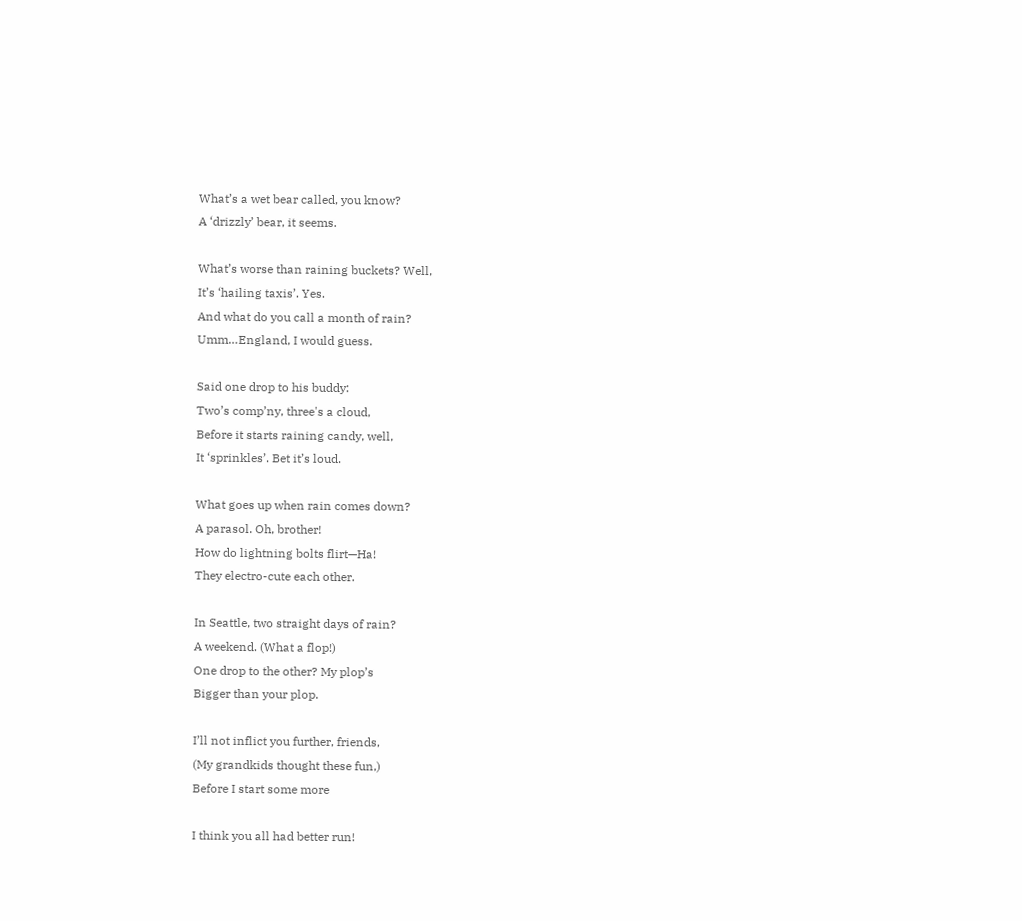What’s a wet bear called, you know?
A ‘drizzly’ bear, it seems.

What’s worse than raining buckets? Well,
It’s ‘hailing taxis’. Yes.
And what do you call a month of rain?
Umm…England, I would guess.

Said one drop to his buddy:
Two’s comp’ny, three's a cloud,
Before it starts raining candy, well,
It ‘sprinkles’. Bet it’s loud.

What goes up when rain comes down?
A parasol. Oh, brother!
How do lightning bolts flirt—Ha!
They electro-cute each other.

In Seattle, two straight days of rain?
A weekend. (What a flop!)
One drop to the other? My plop’s
Bigger than your plop.

I’ll not inflict you further, friends,
(My grandkids thought these fun,)
Before I start some more

I think you all had better run!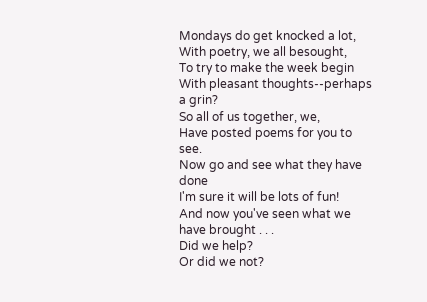Mondays do get knocked a lot,
With poetry, we all besought,
To try to make the week begin
With pleasant thoughts--perhaps a grin?
So all of us together, we,
Have posted poems for you to see.
Now go and see what they have done
I'm sure it will be lots of fun!
And now you've seen what we have brought . . .
Did we help?
Or did we not?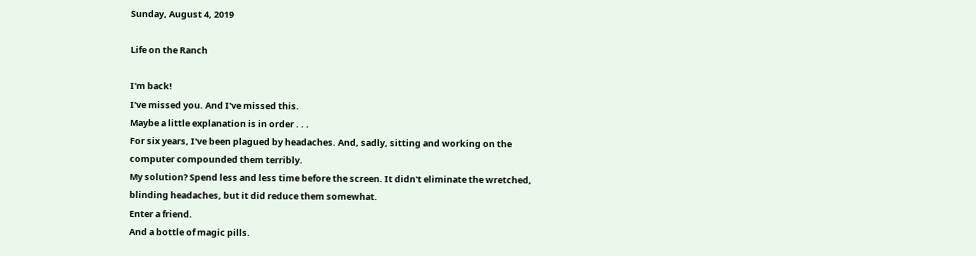Sunday, August 4, 2019

Life on the Ranch

I'm back!
I've missed you. And I've missed this.
Maybe a little explanation is in order . . .
For six years, I've been plagued by headaches. And, sadly, sitting and working on the computer compounded them terribly.
My solution? Spend less and less time before the screen. It didn't eliminate the wretched, blinding headaches, but it did reduce them somewhat.
Enter a friend.
And a bottle of magic pills.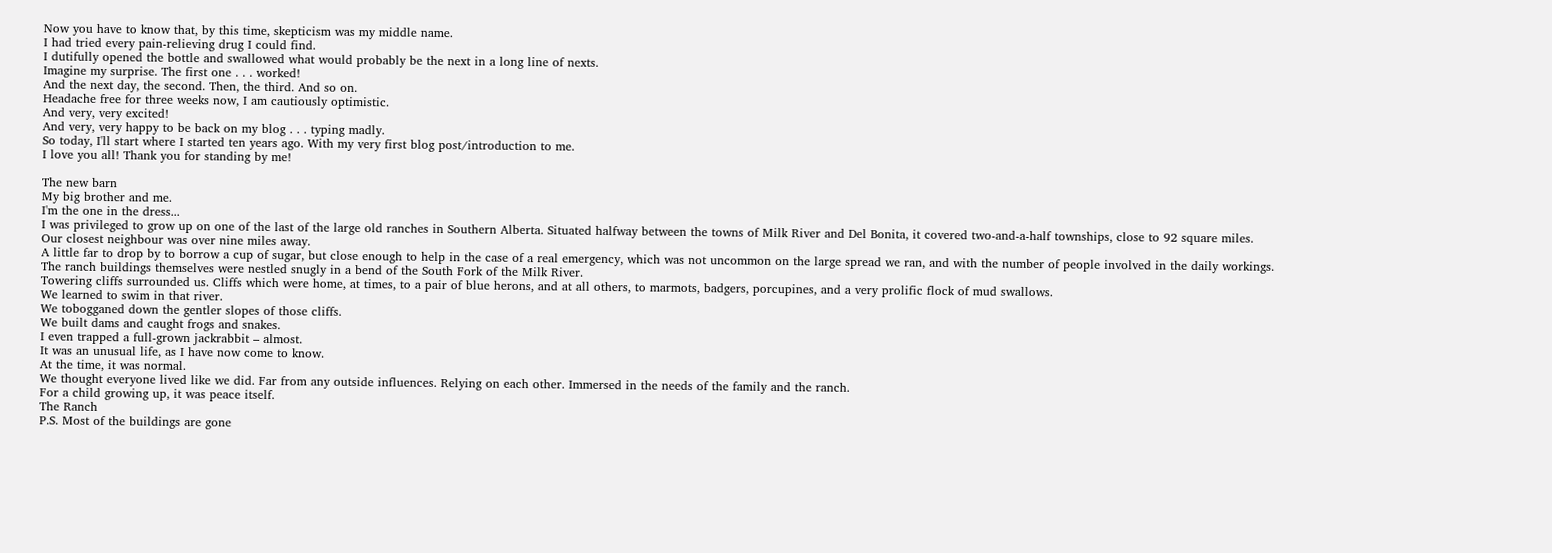Now you have to know that, by this time, skepticism was my middle name.
I had tried every pain-relieving drug I could find.
I dutifully opened the bottle and swallowed what would probably be the next in a long line of nexts.
Imagine my surprise. The first one . . . worked!
And the next day, the second. Then, the third. And so on.
Headache free for three weeks now, I am cautiously optimistic.
And very, very excited!
And very, very happy to be back on my blog . . . typing madly.
So today, I'll start where I started ten years ago. With my very first blog post/introduction to me.
I love you all! Thank you for standing by me!

The new barn
My big brother and me.
I'm the one in the dress...
I was privileged to grow up on one of the last of the large old ranches in Southern Alberta. Situated halfway between the towns of Milk River and Del Bonita, it covered two-and-a-half townships, close to 92 square miles.
Our closest neighbour was over nine miles away.
A little far to drop by to borrow a cup of sugar, but close enough to help in the case of a real emergency, which was not uncommon on the large spread we ran, and with the number of people involved in the daily workings.
The ranch buildings themselves were nestled snugly in a bend of the South Fork of the Milk River.
Towering cliffs surrounded us. Cliffs which were home, at times, to a pair of blue herons, and at all others, to marmots, badgers, porcupines, and a very prolific flock of mud swallows.
We learned to swim in that river.
We tobogganed down the gentler slopes of those cliffs.
We built dams and caught frogs and snakes.
I even trapped a full-grown jackrabbit – almost.
It was an unusual life, as I have now come to know.
At the time, it was normal.
We thought everyone lived like we did. Far from any outside influences. Relying on each other. Immersed in the needs of the family and the ranch.
For a child growing up, it was peace itself.
The Ranch
P.S. Most of the buildings are gone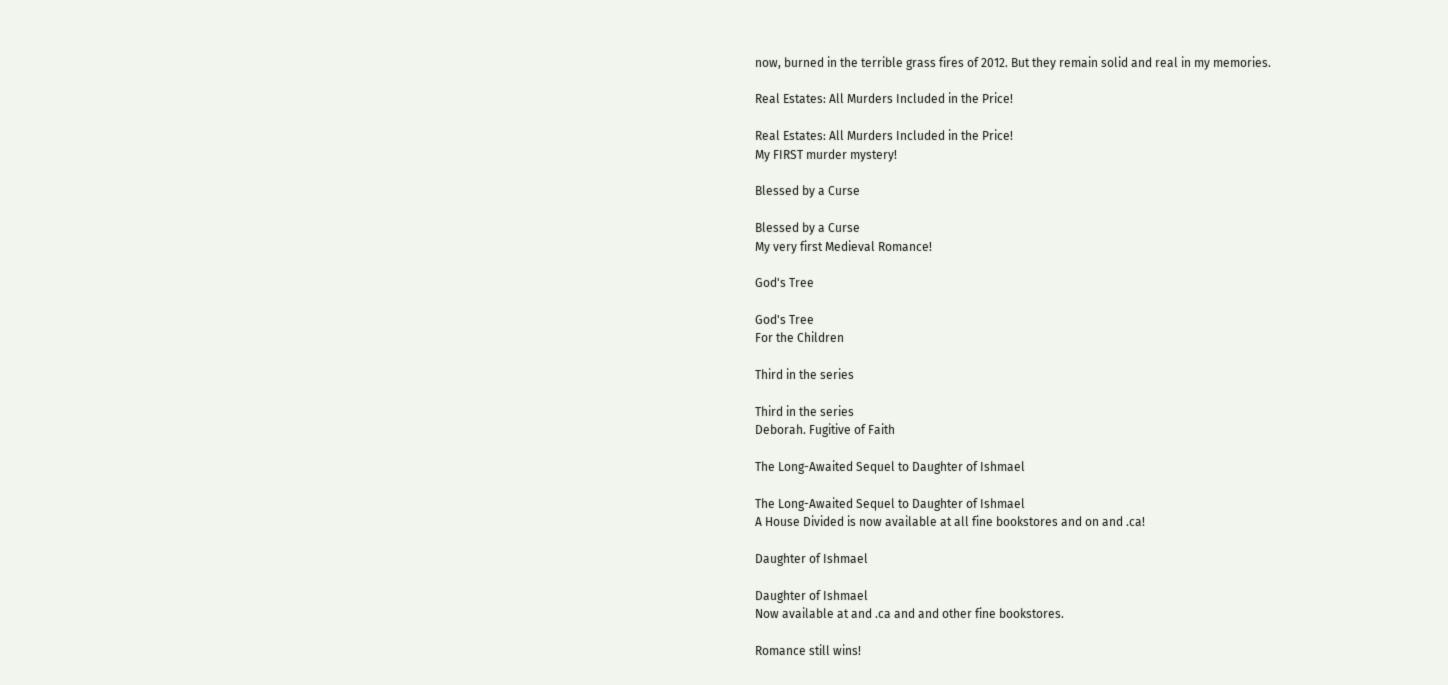now, burned in the terrible grass fires of 2012. But they remain solid and real in my memories.

Real Estates: All Murders Included in the Price!

Real Estates: All Murders Included in the Price!
My FIRST murder mystery!

Blessed by a Curse

Blessed by a Curse
My very first Medieval Romance!

God's Tree

God's Tree
For the Children

Third in the series

Third in the series
Deborah. Fugitive of Faith

The Long-Awaited Sequel to Daughter of Ishmael

The Long-Awaited Sequel to Daughter of Ishmael
A House Divided is now available at all fine bookstores and on and .ca!

Daughter of Ishmael

Daughter of Ishmael
Now available at and .ca and and other fine bookstores.

Romance still wins!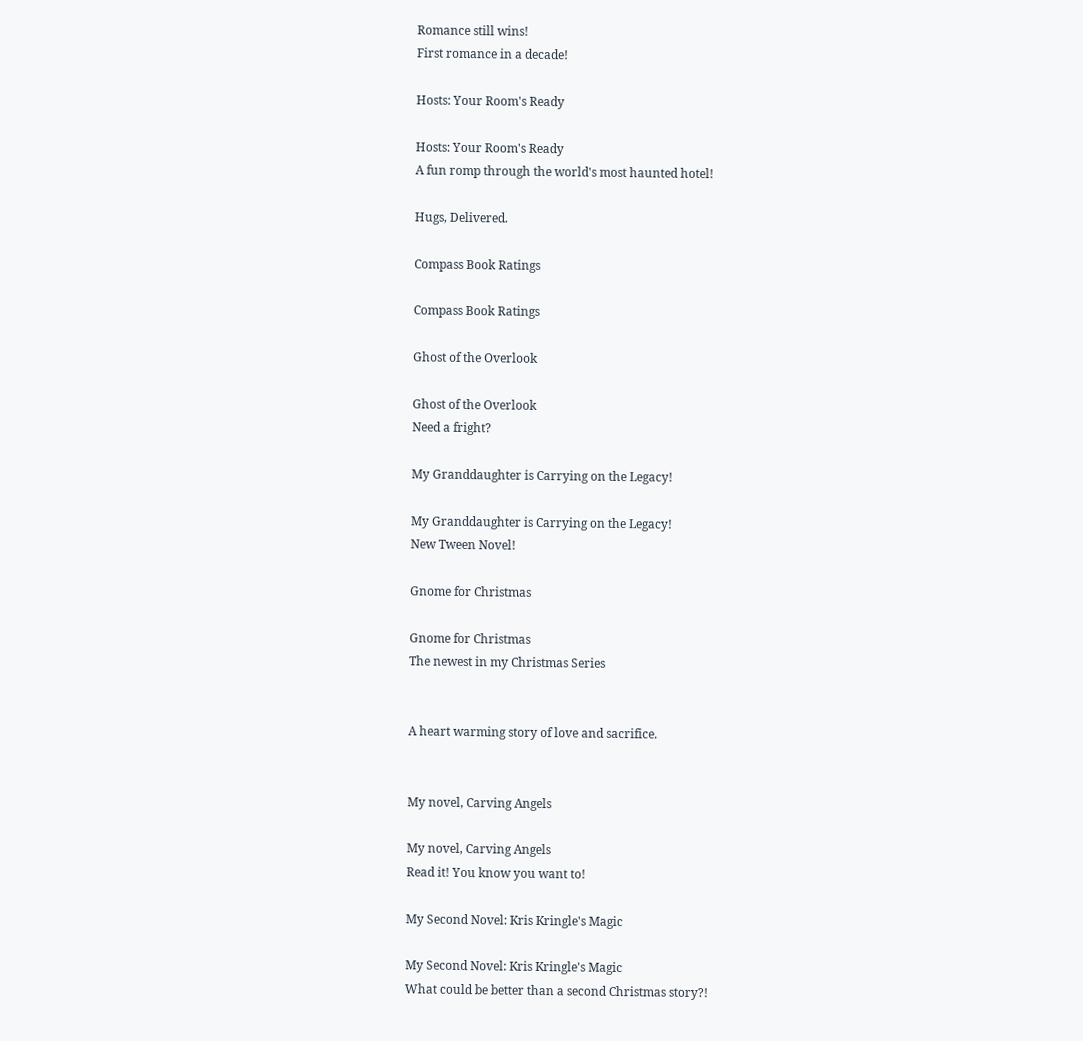Romance still wins!
First romance in a decade!

Hosts: Your Room's Ready

Hosts: Your Room's Ready
A fun romp through the world's most haunted hotel!

Hugs, Delivered.

Compass Book Ratings

Compass Book Ratings

Ghost of the Overlook

Ghost of the Overlook
Need a fright?

My Granddaughter is Carrying on the Legacy!

My Granddaughter is Carrying on the Legacy!
New Tween Novel!

Gnome for Christmas

Gnome for Christmas
The newest in my Christmas Series


A heart warming story of love and sacrifice.


My novel, Carving Angels

My novel, Carving Angels
Read it! You know you want to!

My Second Novel: Kris Kringle's Magic

My Second Novel: Kris Kringle's Magic
What could be better than a second Christmas story?!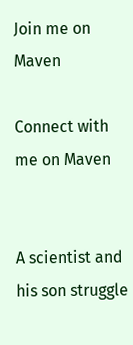Join me on Maven

Connect with me on Maven


A scientist and his son struggle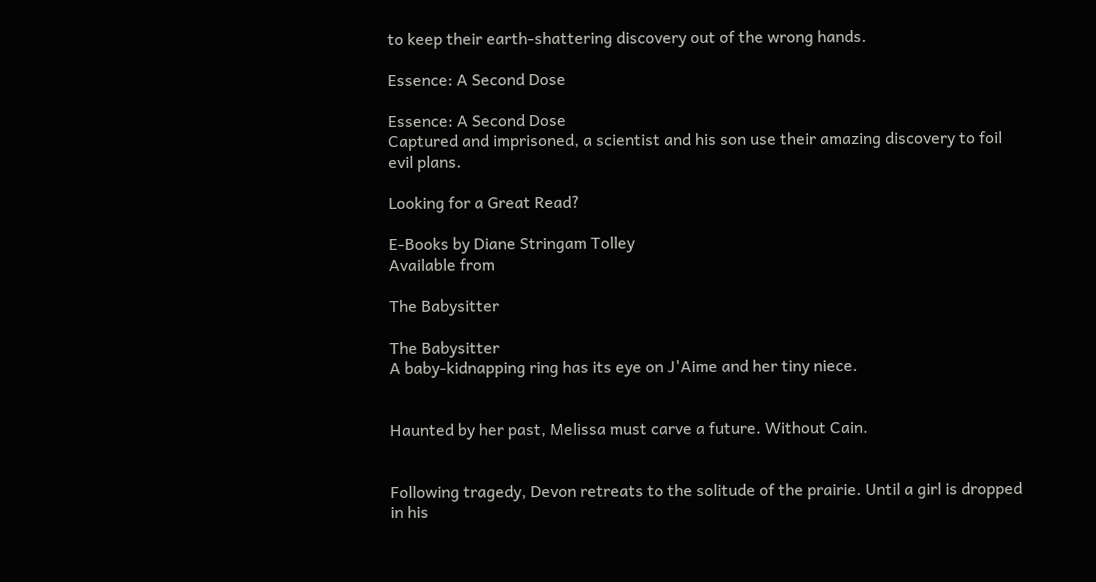to keep their earth-shattering discovery out of the wrong hands.

Essence: A Second Dose

Essence: A Second Dose
Captured and imprisoned, a scientist and his son use their amazing discovery to foil evil plans.

Looking for a Great Read?

E-Books by Diane Stringam Tolley
Available from

The Babysitter

The Babysitter
A baby-kidnapping ring has its eye on J'Aime and her tiny niece.


Haunted by her past, Melissa must carve a future. Without Cain.


Following tragedy, Devon retreats to the solitude of the prairie. Until a girl is dropped in his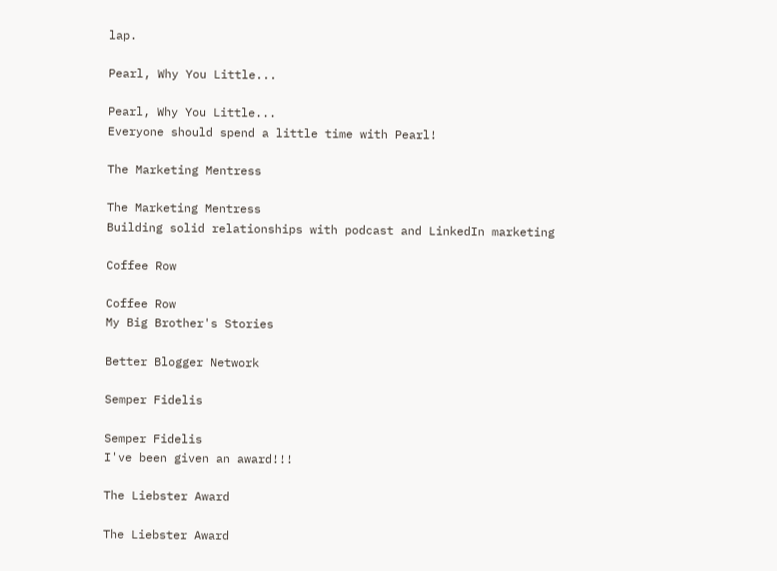lap.

Pearl, Why You Little...

Pearl, Why You Little...
Everyone should spend a little time with Pearl!

The Marketing Mentress

The Marketing Mentress
Building solid relationships with podcast and LinkedIn marketing

Coffee Row

Coffee Row
My Big Brother's Stories

Better Blogger Network

Semper Fidelis

Semper Fidelis
I've been given an award!!!

The Liebster Award

The Liebster Award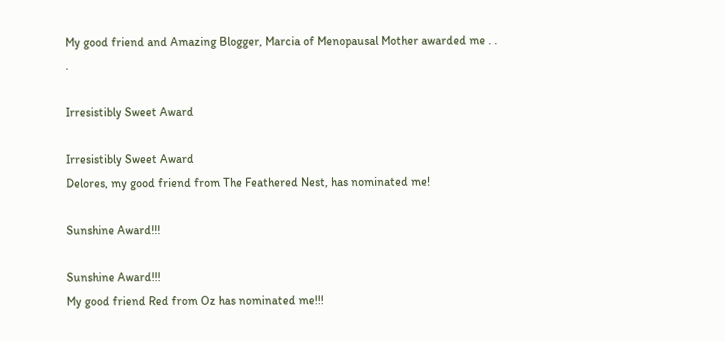My good friend and Amazing Blogger, Marcia of Menopausal Mother awarded me . . .

Irresistibly Sweet Award

Irresistibly Sweet Award
Delores, my good friend from The Feathered Nest, has nominated me!

Sunshine Award!!!

Sunshine Award!!!
My good friend Red from Oz has nominated me!!!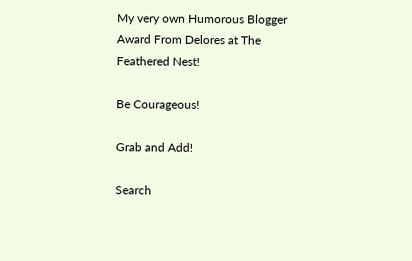My very own Humorous Blogger Award From Delores at The Feathered Nest!

Be Courageous!

Grab and Add!

Search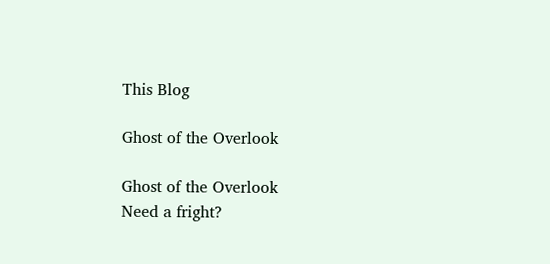This Blog

Ghost of the Overlook

Ghost of the Overlook
Need a fright?